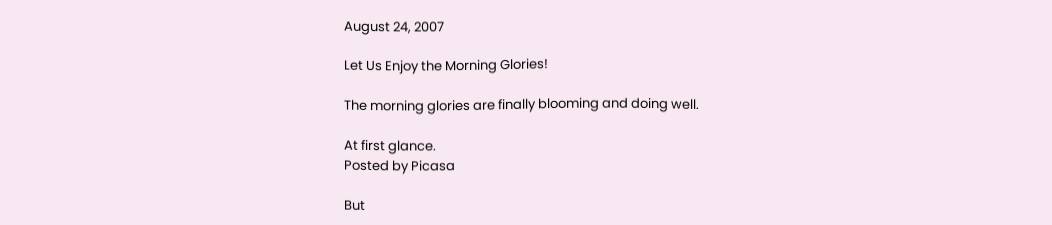August 24, 2007

Let Us Enjoy the Morning Glories!

The morning glories are finally blooming and doing well.

At first glance.
Posted by Picasa

But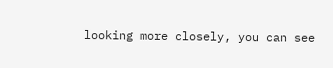looking more closely, you can see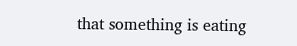that something is eating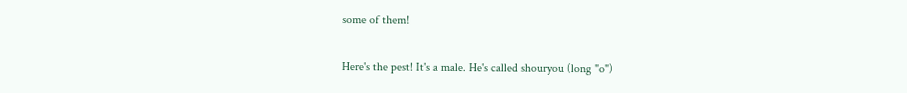some of them!

Here's the pest! It's a male. He's called shouryou (long "o")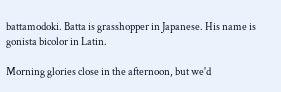battamodoki. Batta is grasshopper in Japanese. His name is gonista bicolor in Latin.

Morning glories close in the afternoon, but we'd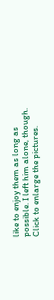like to enjoy them as long as possible. I left him alone, though. Click to enlarge the pictures.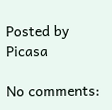Posted by Picasa

No comments: